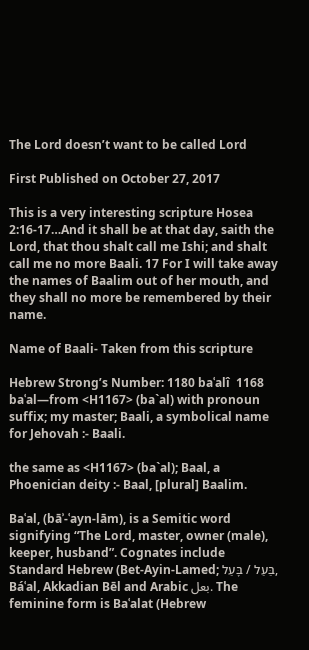The Lord doesn’t want to be called Lord

First Published on October 27, 2017

This is a very interesting scripture Hosea 2:16-17…And it shall be at that day, saith the Lord, that thou shalt call me Ishi; and shalt call me no more Baali. 17 For I will take away the names of Baalim out of her mouth, and they shall no more be remembered by their name.

Name of Baali- Taken from this scripture

Hebrew Strong’s Number: 1180 baʿalî  1168 baʿal—from <H1167> (ba`al) with pronoun suffix; my master; Baali, a symbolical name for Jehovah :- Baali.

the same as <H1167> (ba`al); Baal, a Phoenician deity :- Baal, [plural] Baalim.

Baʿal, (bāʾ-ʿayn-lām), is a Semitic word signifying “The Lord, master, owner (male), keeper, husband”. Cognates include Standard Hebrew (Bet-Ayin-Lamed; בַּעַל / בָּעַל, Báʿal, Akkadian Bēl and Arabic بعل. The feminine form is Baʿalat (Hebrew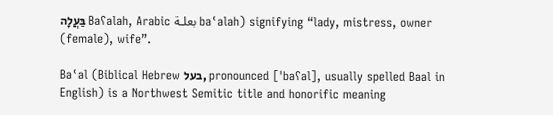בַּעֲלָה Baʕalah, Arabic بعلـة baʿalah) signifying “lady, mistress, owner (female), wife”.

Baʿal (Biblical Hebrew בעל, pronounced [ˈbaʕal], usually spelled Baal in English) is a Northwest Semitic title and honorific meaning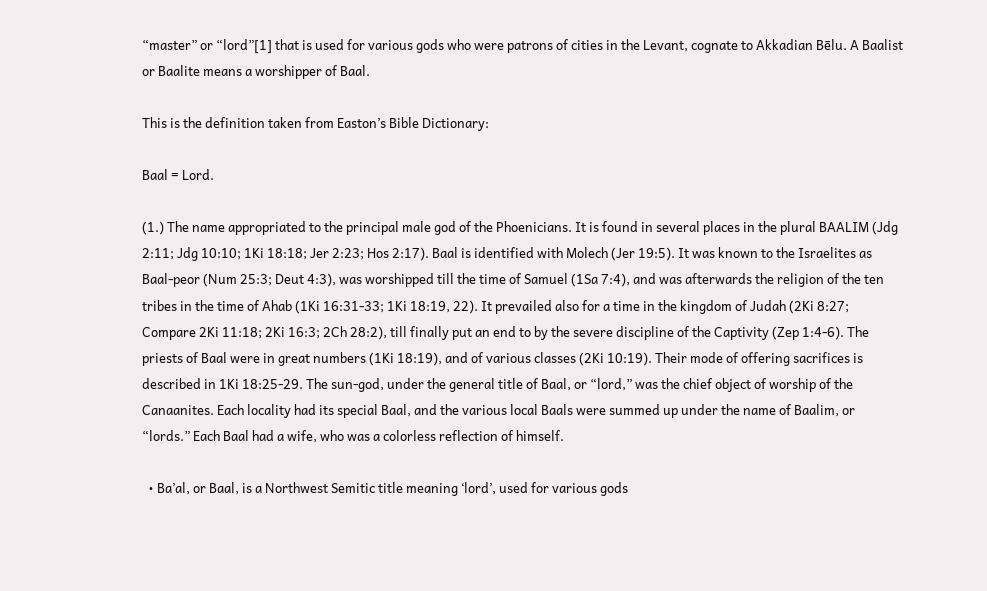“master” or “lord”[1] that is used for various gods who were patrons of cities in the Levant, cognate to Akkadian Bēlu. A Baalist or Baalite means a worshipper of Baal.

This is the definition taken from Easton’s Bible Dictionary:

Baal = Lord.

(1.) The name appropriated to the principal male god of the Phoenicians. It is found in several places in the plural BAALIM (Jdg 2:11; Jdg 10:10; 1Ki 18:18; Jer 2:23; Hos 2:17). Baal is identified with Molech (Jer 19:5). It was known to the Israelites as Baal-peor (Num 25:3; Deut 4:3), was worshipped till the time of Samuel (1Sa 7:4), and was afterwards the religion of the ten tribes in the time of Ahab (1Ki 16:31-33; 1Ki 18:19, 22). It prevailed also for a time in the kingdom of Judah (2Ki 8:27; Compare 2Ki 11:18; 2Ki 16:3; 2Ch 28:2), till finally put an end to by the severe discipline of the Captivity (Zep 1:4-6). The priests of Baal were in great numbers (1Ki 18:19), and of various classes (2Ki 10:19). Their mode of offering sacrifices is described in 1Ki 18:25-29. The sun-god, under the general title of Baal, or “lord,” was the chief object of worship of the Canaanites. Each locality had its special Baal, and the various local Baals were summed up under the name of Baalim, or “lords.” Each Baal had a wife, who was a colorless reflection of himself.

  • Ba’al, or Baal, is a Northwest Semitic title meaning ‘lord’, used for various gods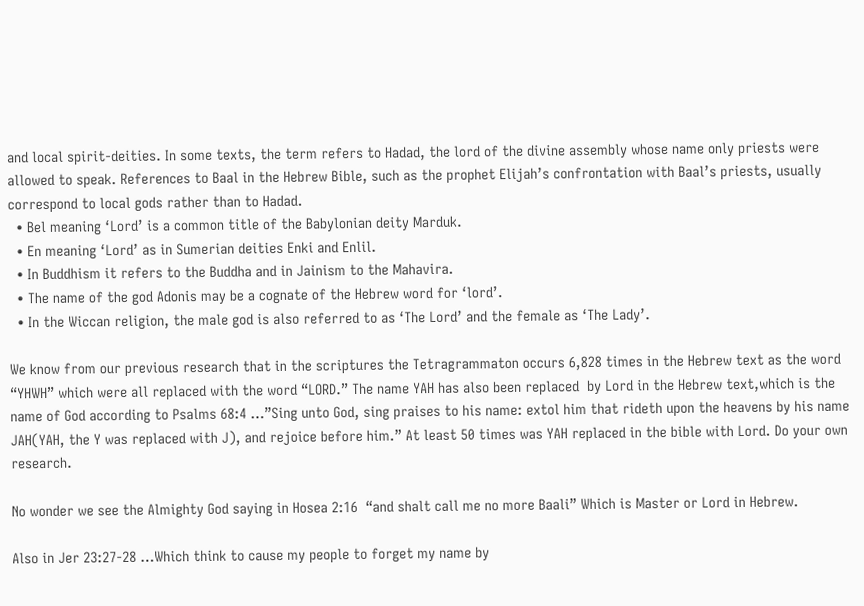and local spirit-deities. In some texts, the term refers to Hadad, the lord of the divine assembly whose name only priests were allowed to speak. References to Baal in the Hebrew Bible, such as the prophet Elijah’s confrontation with Baal’s priests, usually correspond to local gods rather than to Hadad.
  • Bel meaning ‘Lord’ is a common title of the Babylonian deity Marduk.
  • En meaning ‘Lord’ as in Sumerian deities Enki and Enlil.
  • In Buddhism it refers to the Buddha and in Jainism to the Mahavira.
  • The name of the god Adonis may be a cognate of the Hebrew word for ‘lord’.
  • In the Wiccan religion, the male god is also referred to as ‘The Lord’ and the female as ‘The Lady’.

We know from our previous research that in the scriptures the Tetragrammaton occurs 6,828 times in the Hebrew text as the word “YHWH” which were all replaced with the word “LORD.” The name YAH has also been replaced  by Lord in the Hebrew text,which is the name of God according to Psalms 68:4 …”Sing unto God, sing praises to his name: extol him that rideth upon the heavens by his name JAH(YAH, the Y was replaced with J), and rejoice before him.” At least 50 times was YAH replaced in the bible with Lord. Do your own research.

No wonder we see the Almighty God saying in Hosea 2:16  “and shalt call me no more Baali” Which is Master or Lord in Hebrew.

Also in Jer 23:27-28 …Which think to cause my people to forget my name by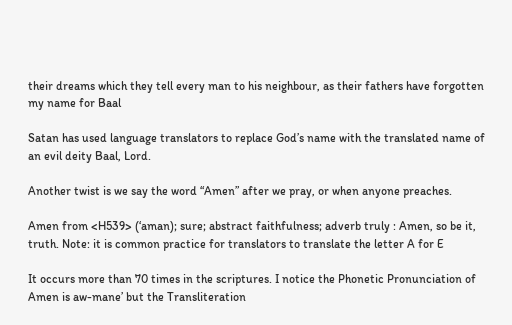their dreams which they tell every man to his neighbour, as their fathers have forgotten my name for Baal

Satan has used language translators to replace God’s name with the translated name of an evil deity Baal, Lord.

Another twist is we say the word “Amen” after we pray, or when anyone preaches.

Amen from <H539> (‘aman); sure; abstract faithfulness; adverb truly : Amen, so be it, truth. Note: it is common practice for translators to translate the letter A for E

It occurs more than 70 times in the scriptures. I notice the Phonetic Pronunciation of Amen is aw-mane’ but the Transliteration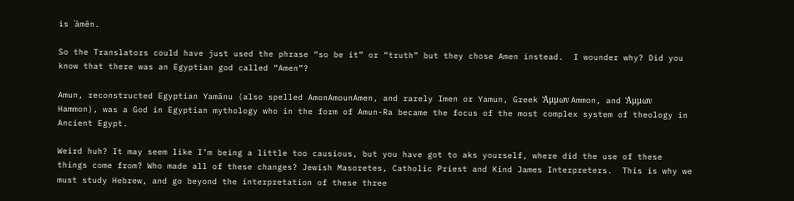is ʾāmēn.

So the Translators could have just used the phrase “so be it” or “truth” but they chose Amen instead.  I wounder why? Did you know that there was an Egyptian god called “Amen”?

Amun, reconstructed Egyptian Yamānu (also spelled AmonAmounAmen, and rarely Imen or Yamun, Greek Ἄμμων Ammon, and Ἅμμων Hammon), was a God in Egyptian mythology who in the form of Amun-Ra became the focus of the most complex system of theology in Ancient Egypt.

Weird huh? It may seem like I’m being a little too causious, but you have got to aks yourself, where did the use of these things come from? Who made all of these changes? Jewish Masoretes, Catholic Priest and Kind James Interpreters.  This is why we must study Hebrew, and go beyond the interpretation of these three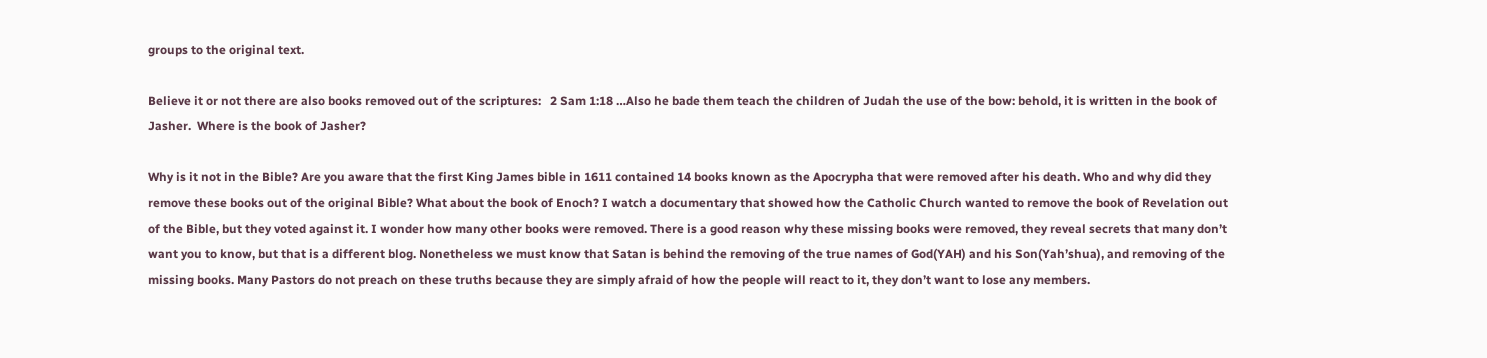groups to the original text.

Believe it or not there are also books removed out of the scriptures:   2 Sam 1:18 …Also he bade them teach the children of Judah the use of the bow: behold, it is written in the book of Jasher.  Where is the book of Jasher?

Why is it not in the Bible? Are you aware that the first King James bible in 1611 contained 14 books known as the Apocrypha that were removed after his death. Who and why did they remove these books out of the original Bible? What about the book of Enoch? I watch a documentary that showed how the Catholic Church wanted to remove the book of Revelation out of the Bible, but they voted against it. I wonder how many other books were removed. There is a good reason why these missing books were removed, they reveal secrets that many don’t want you to know, but that is a different blog. Nonetheless we must know that Satan is behind the removing of the true names of God(YAH) and his Son(Yah’shua), and removing of the missing books. Many Pastors do not preach on these truths because they are simply afraid of how the people will react to it, they don’t want to lose any members.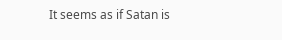It seems as if Satan is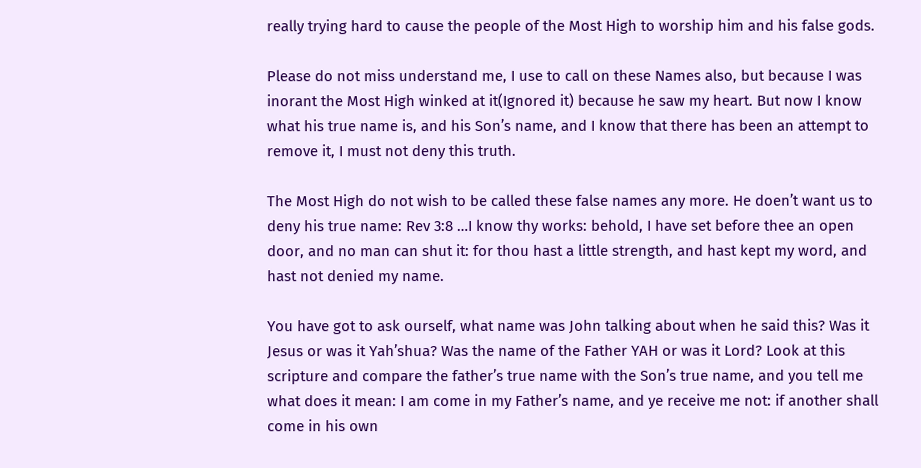really trying hard to cause the people of the Most High to worship him and his false gods.

Please do not miss understand me, I use to call on these Names also, but because I was inorant the Most High winked at it(Ignored it) because he saw my heart. But now I know what his true name is, and his Son’s name, and I know that there has been an attempt to remove it, I must not deny this truth.

The Most High do not wish to be called these false names any more. He doen’t want us to deny his true name: Rev 3:8 …I know thy works: behold, I have set before thee an open door, and no man can shut it: for thou hast a little strength, and hast kept my word, and hast not denied my name.

You have got to ask ourself, what name was John talking about when he said this? Was it Jesus or was it Yah’shua? Was the name of the Father YAH or was it Lord? Look at this scripture and compare the father’s true name with the Son’s true name, and you tell me what does it mean: I am come in my Father’s name, and ye receive me not: if another shall come in his own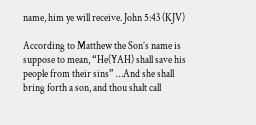name, him ye will receive. John 5:43 (KJV)

According to Matthew the Son’s name is suppose to mean, “He(YAH) shall save his people from their sins” …And she shall bring forth a son, and thou shalt call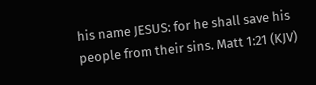his name JESUS: for he shall save his people from their sins. Matt 1:21 (KJV)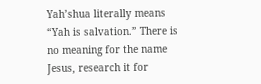Yah’shua literally means “Yah is salvation.” There is no meaning for the name Jesus, research it for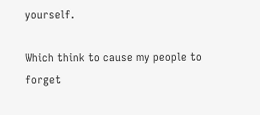yourself.

Which think to cause my people to forget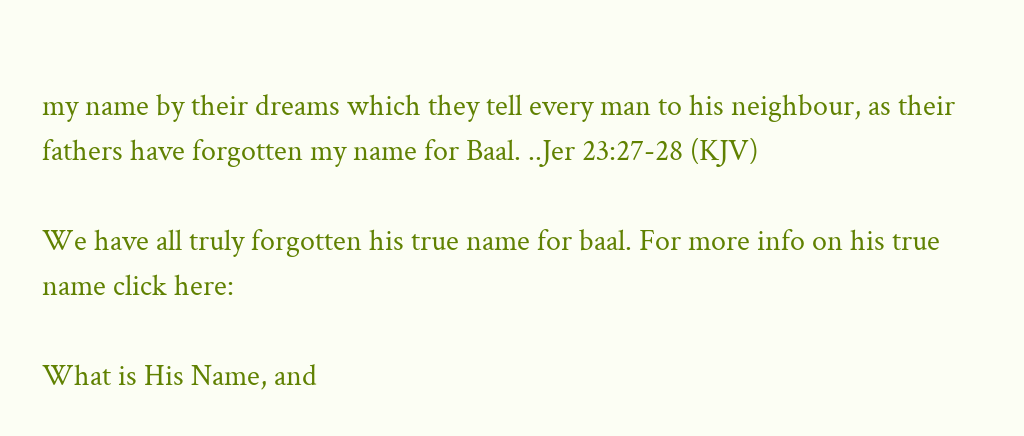my name by their dreams which they tell every man to his neighbour, as their fathers have forgotten my name for Baal. ..Jer 23:27-28 (KJV)

We have all truly forgotten his true name for baal. For more info on his true name click here:

What is His Name, and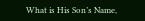What is His Son’s Name,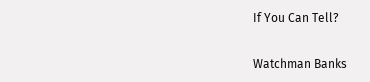If You Can Tell?


Watchman Banks